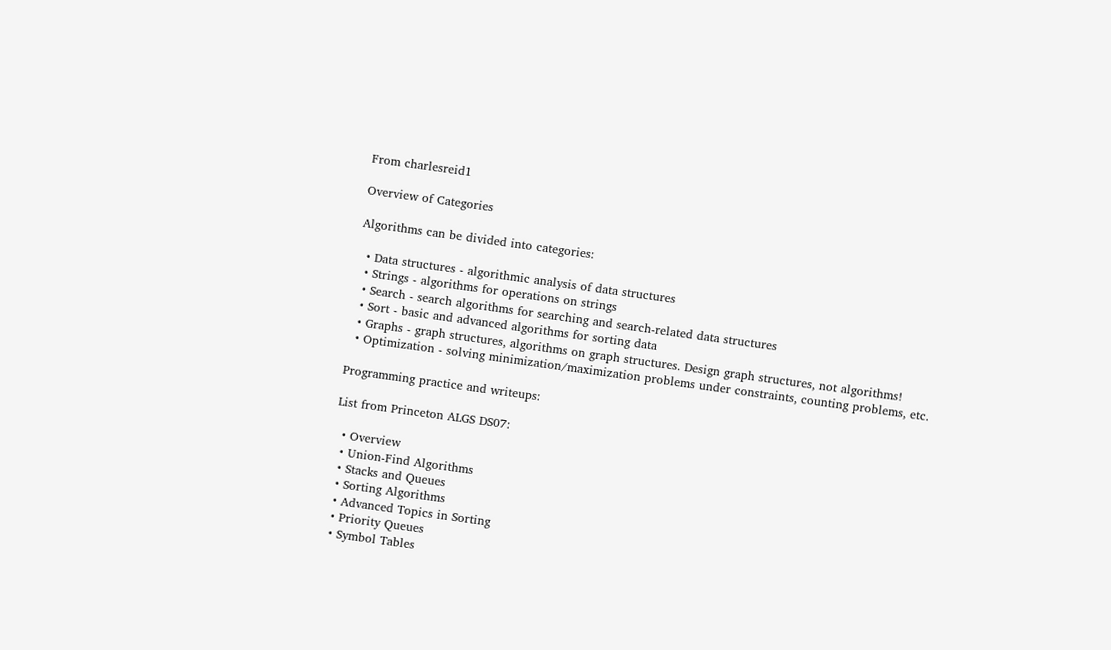From charlesreid1

Overview of Categories

Algorithms can be divided into categories:

  • Data structures - algorithmic analysis of data structures
  • Strings - algorithms for operations on strings
  • Search - search algorithms for searching and search-related data structures
  • Sort - basic and advanced algorithms for sorting data
  • Graphs - graph structures, algorithms on graph structures. Design graph structures, not algorithms!
  • Optimization - solving minimization/maximization problems under constraints, counting problems, etc.

Programming practice and writeups:

List from Princeton ALGS DS07:

  • Overview
  • Union-Find Algorithms
  • Stacks and Queues
  • Sorting Algorithms
  • Advanced Topics in Sorting
  • Priority Queues
  • Symbol Tables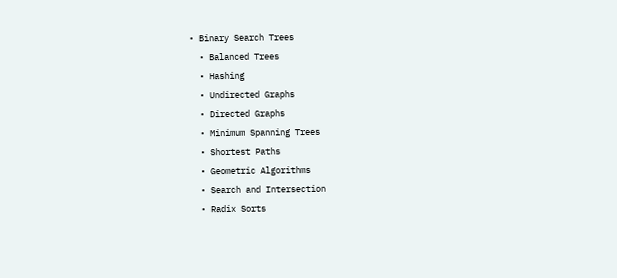• Binary Search Trees
  • Balanced Trees
  • Hashing
  • Undirected Graphs
  • Directed Graphs
  • Minimum Spanning Trees
  • Shortest Paths
  • Geometric Algorithms
  • Search and Intersection
  • Radix Sorts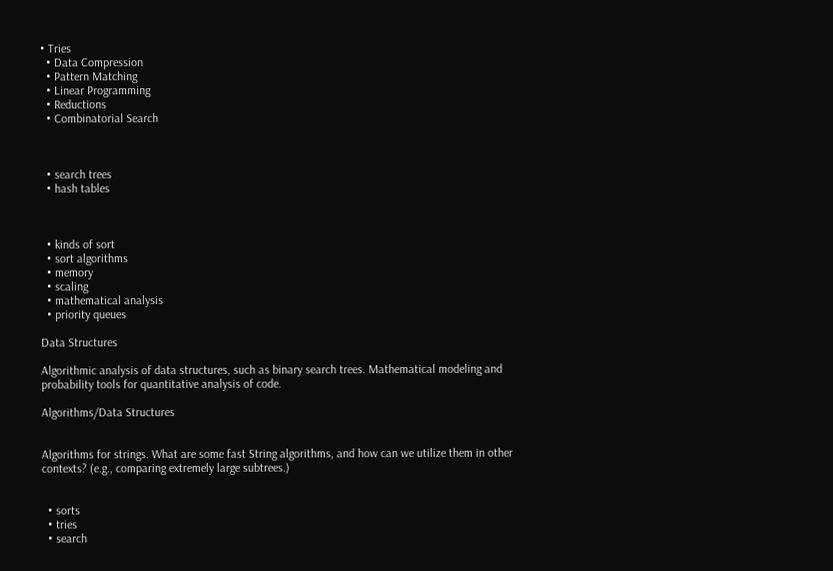• Tries
  • Data Compression
  • Pattern Matching
  • Linear Programming
  • Reductions
  • Combinatorial Search



  • search trees
  • hash tables



  • kinds of sort
  • sort algorithms
  • memory
  • scaling
  • mathematical analysis
  • priority queues

Data Structures

Algorithmic analysis of data structures, such as binary search trees. Mathematical modeling and probability tools for quantitative analysis of code.

Algorithms/Data Structures


Algorithms for strings. What are some fast String algorithms, and how can we utilize them in other contexts? (e.g., comparing extremely large subtrees.)


  • sorts
  • tries
  • search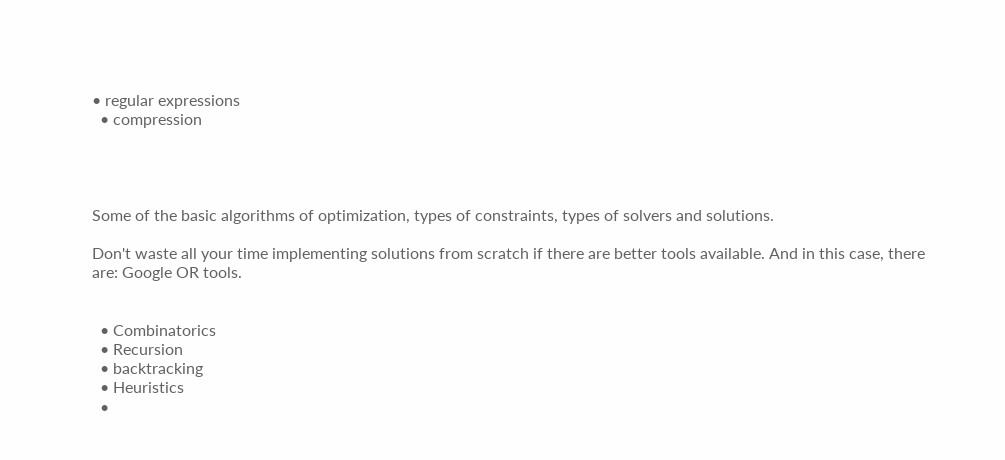• regular expressions
  • compression




Some of the basic algorithms of optimization, types of constraints, types of solvers and solutions.

Don't waste all your time implementing solutions from scratch if there are better tools available. And in this case, there are: Google OR tools.


  • Combinatorics
  • Recursion
  • backtracking
  • Heuristics
  •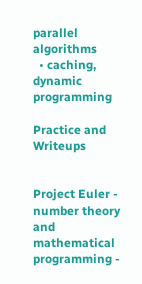parallel algorithms
  • caching, dynamic programming

Practice and Writeups


Project Euler - number theory and mathematical programming -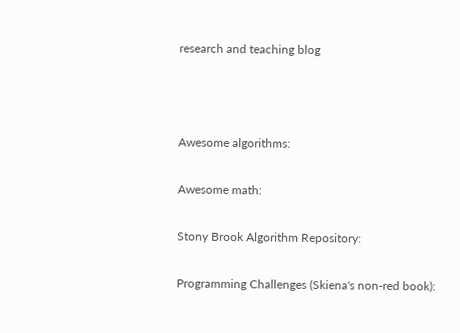research and teaching blog



Awesome algorithms:

Awesome math:

Stony Brook Algorithm Repository:

Programming Challenges (Skiena's non-red book):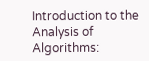Introduction to the Analysis of Algorithms: